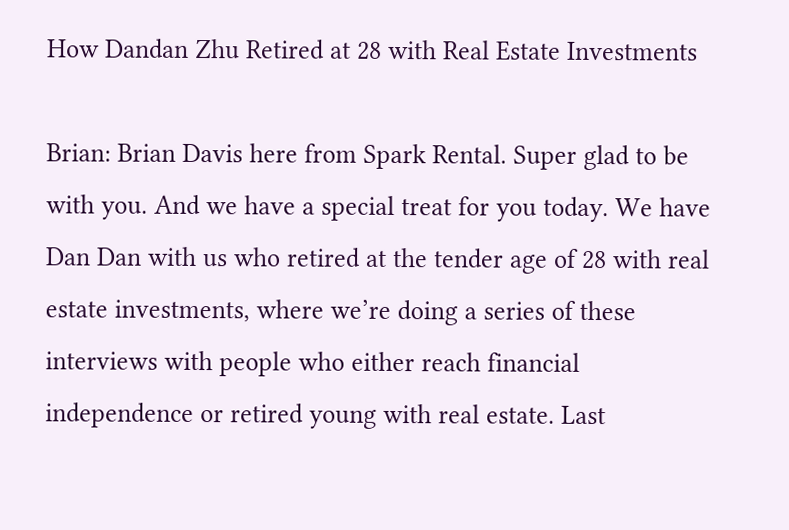How Dandan Zhu Retired at 28 with Real Estate Investments

Brian: Brian Davis here from Spark Rental. Super glad to be with you. And we have a special treat for you today. We have Dan Dan with us who retired at the tender age of 28 with real estate investments, where we’re doing a series of these interviews with people who either reach financial independence or retired young with real estate. Last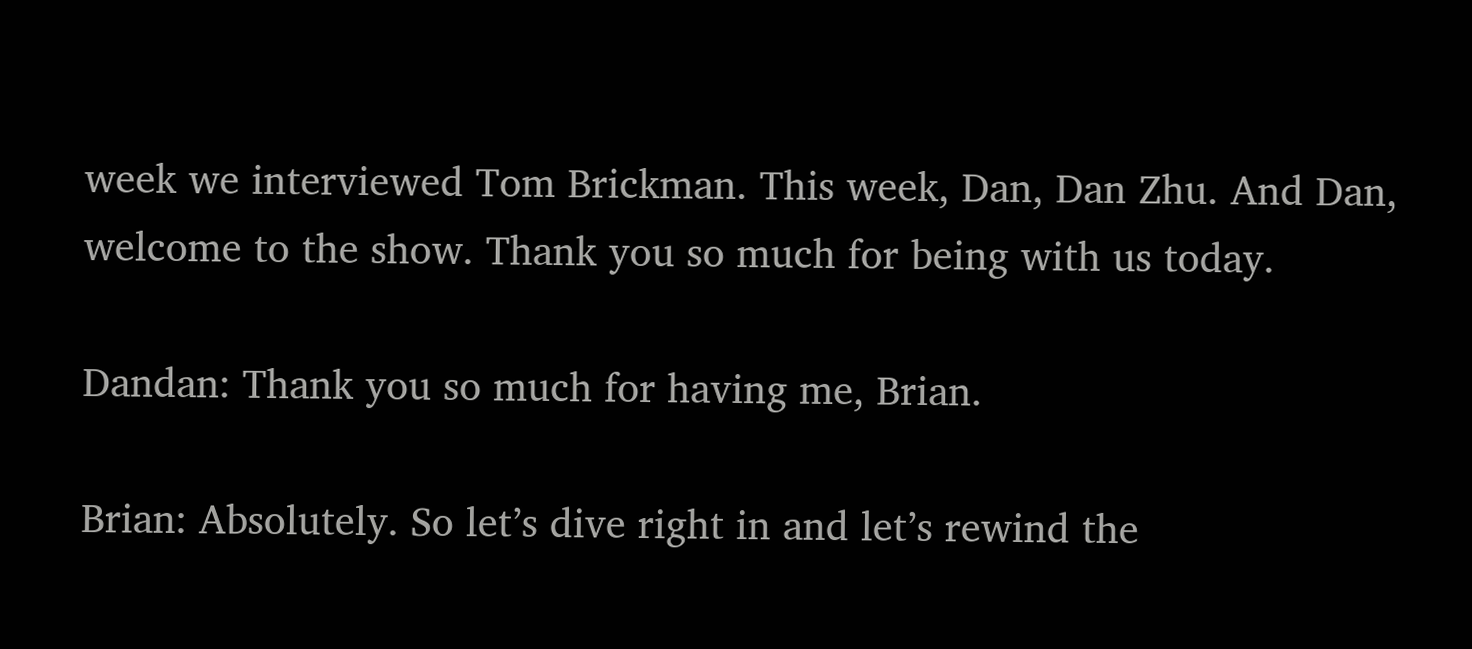week we interviewed Tom Brickman. This week, Dan, Dan Zhu. And Dan, welcome to the show. Thank you so much for being with us today.

Dandan: Thank you so much for having me, Brian.

Brian: Absolutely. So let’s dive right in and let’s rewind the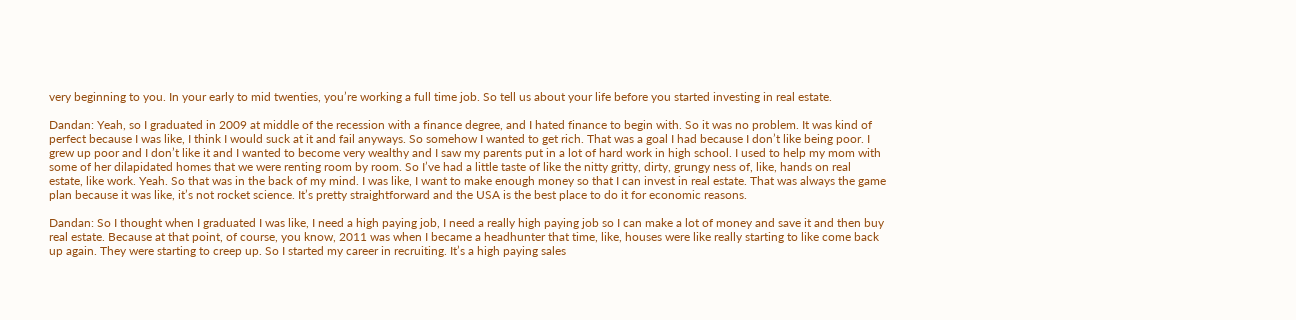very beginning to you. In your early to mid twenties, you’re working a full time job. So tell us about your life before you started investing in real estate.

Dandan: Yeah, so I graduated in 2009 at middle of the recession with a finance degree, and I hated finance to begin with. So it was no problem. It was kind of perfect because I was like, I think I would suck at it and fail anyways. So somehow I wanted to get rich. That was a goal I had because I don’t like being poor. I grew up poor and I don’t like it and I wanted to become very wealthy and I saw my parents put in a lot of hard work in high school. I used to help my mom with some of her dilapidated homes that we were renting room by room. So I’ve had a little taste of like the nitty gritty, dirty, grungy ness of, like, hands on real estate, like work. Yeah. So that was in the back of my mind. I was like, I want to make enough money so that I can invest in real estate. That was always the game plan because it was like, it’s not rocket science. It’s pretty straightforward and the USA is the best place to do it for economic reasons.

Dandan: So I thought when I graduated I was like, I need a high paying job, I need a really high paying job so I can make a lot of money and save it and then buy real estate. Because at that point, of course, you know, 2011 was when I became a headhunter that time, like, houses were like really starting to like come back up again. They were starting to creep up. So I started my career in recruiting. It’s a high paying sales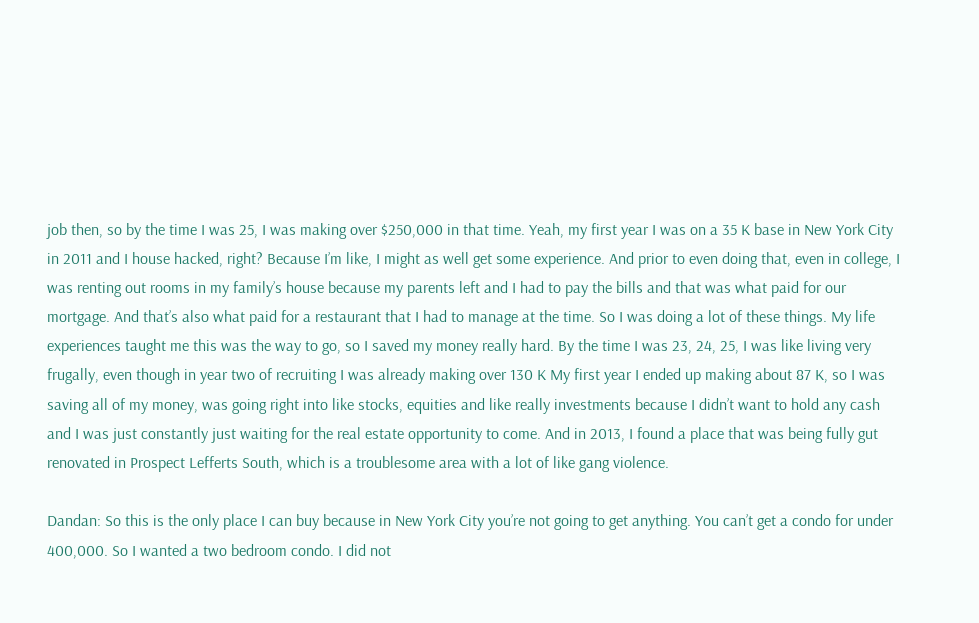job then, so by the time I was 25, I was making over $250,000 in that time. Yeah, my first year I was on a 35 K base in New York City in 2011 and I house hacked, right? Because I’m like, I might as well get some experience. And prior to even doing that, even in college, I was renting out rooms in my family’s house because my parents left and I had to pay the bills and that was what paid for our mortgage. And that’s also what paid for a restaurant that I had to manage at the time. So I was doing a lot of these things. My life experiences taught me this was the way to go, so I saved my money really hard. By the time I was 23, 24, 25, I was like living very frugally, even though in year two of recruiting I was already making over 130 K My first year I ended up making about 87 K, so I was saving all of my money, was going right into like stocks, equities and like really investments because I didn’t want to hold any cash and I was just constantly just waiting for the real estate opportunity to come. And in 2013, I found a place that was being fully gut renovated in Prospect Lefferts South, which is a troublesome area with a lot of like gang violence.

Dandan: So this is the only place I can buy because in New York City you’re not going to get anything. You can’t get a condo for under 400,000. So I wanted a two bedroom condo. I did not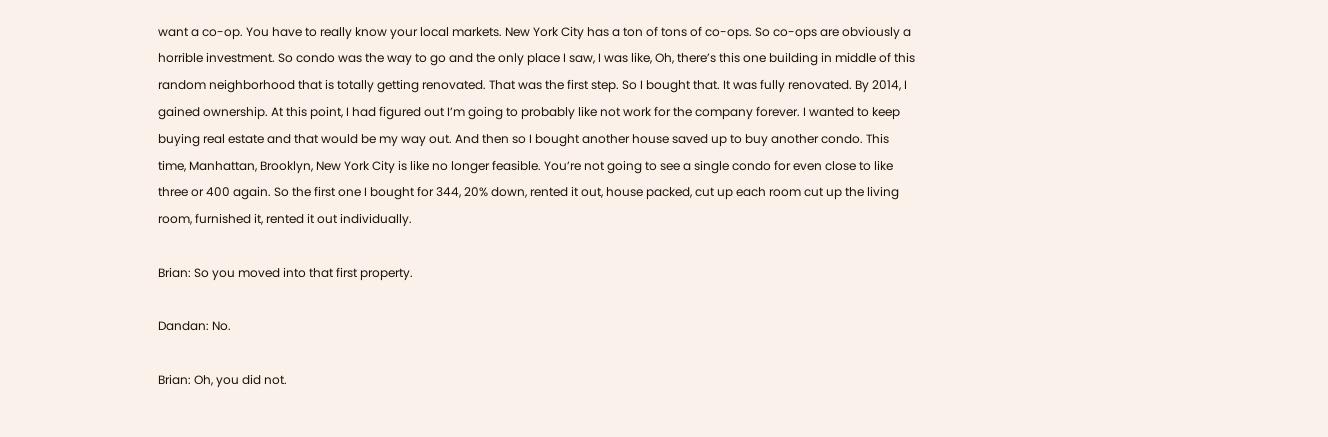want a co-op. You have to really know your local markets. New York City has a ton of tons of co-ops. So co-ops are obviously a horrible investment. So condo was the way to go and the only place I saw, I was like, Oh, there’s this one building in middle of this random neighborhood that is totally getting renovated. That was the first step. So I bought that. It was fully renovated. By 2014, I gained ownership. At this point, I had figured out I’m going to probably like not work for the company forever. I wanted to keep buying real estate and that would be my way out. And then so I bought another house saved up to buy another condo. This time, Manhattan, Brooklyn, New York City is like no longer feasible. You’re not going to see a single condo for even close to like three or 400 again. So the first one I bought for 344, 20% down, rented it out, house packed, cut up each room cut up the living room, furnished it, rented it out individually.

Brian: So you moved into that first property.

Dandan: No.

Brian: Oh, you did not.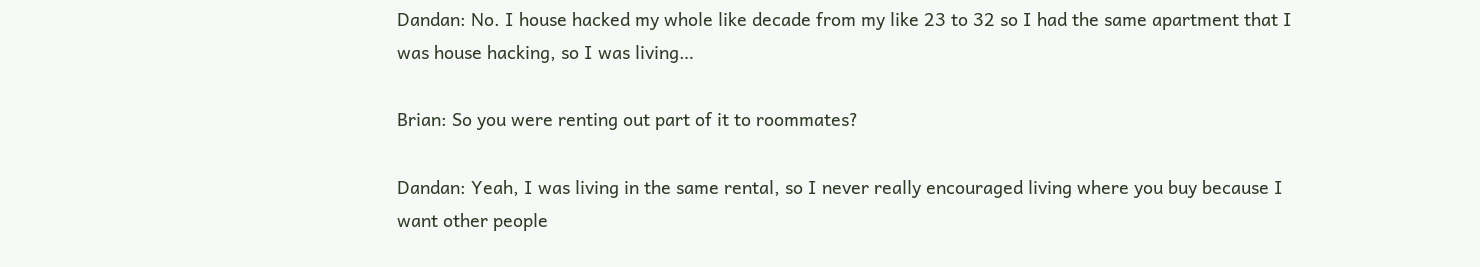Dandan: No. I house hacked my whole like decade from my like 23 to 32 so I had the same apartment that I was house hacking, so I was living…

Brian: So you were renting out part of it to roommates?

Dandan: Yeah, I was living in the same rental, so I never really encouraged living where you buy because I want other people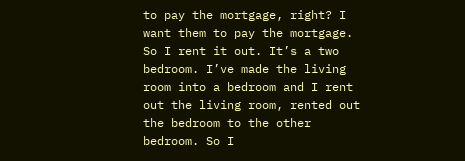to pay the mortgage, right? I want them to pay the mortgage. So I rent it out. It’s a two bedroom. I’ve made the living room into a bedroom and I rent out the living room, rented out the bedroom to the other bedroom. So I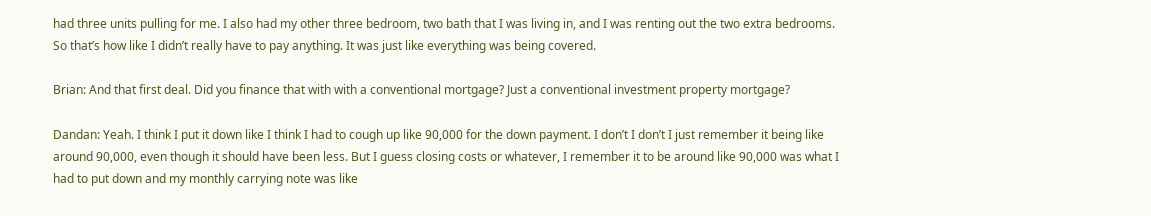had three units pulling for me. I also had my other three bedroom, two bath that I was living in, and I was renting out the two extra bedrooms. So that’s how like I didn’t really have to pay anything. It was just like everything was being covered.

Brian: And that first deal. Did you finance that with with a conventional mortgage? Just a conventional investment property mortgage?

Dandan: Yeah. I think I put it down like I think I had to cough up like 90,000 for the down payment. I don’t I don’t I just remember it being like around 90,000, even though it should have been less. But I guess closing costs or whatever, I remember it to be around like 90,000 was what I had to put down and my monthly carrying note was like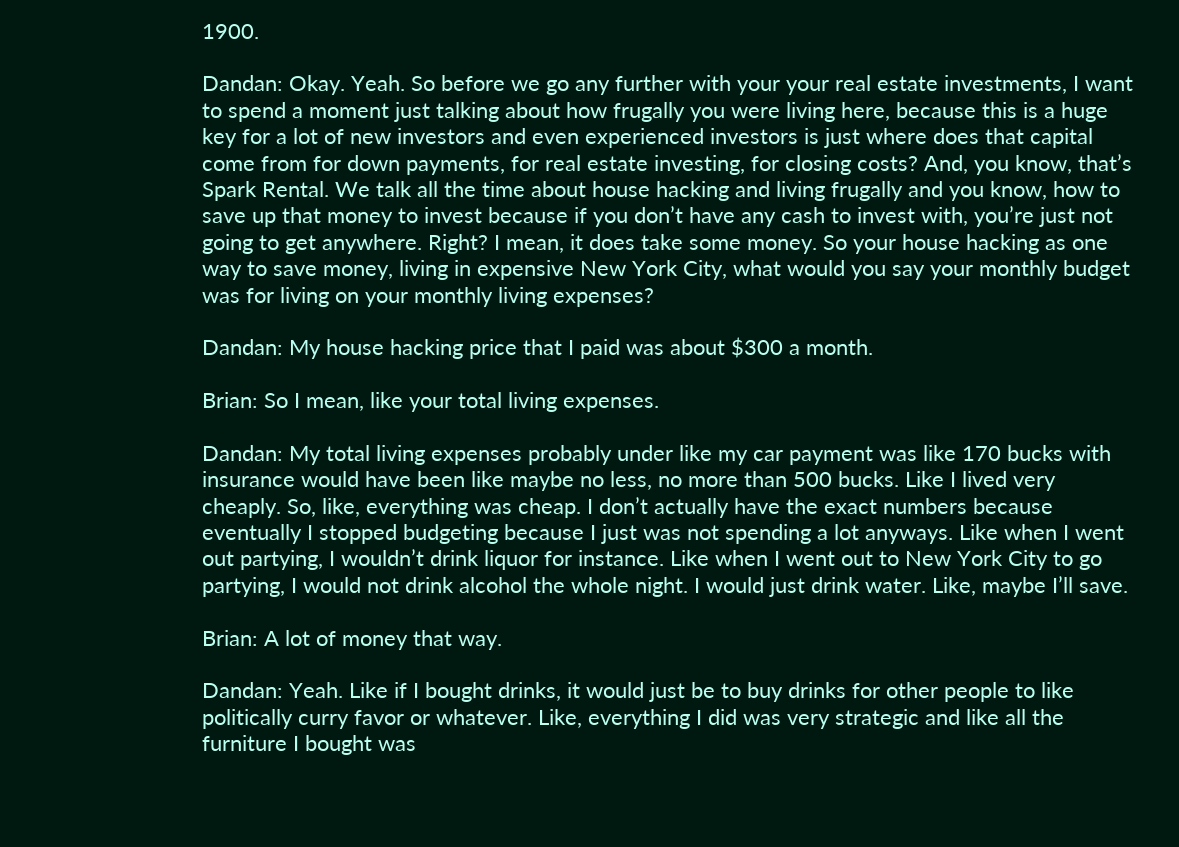1900.

Dandan: Okay. Yeah. So before we go any further with your your real estate investments, I want to spend a moment just talking about how frugally you were living here, because this is a huge key for a lot of new investors and even experienced investors is just where does that capital come from for down payments, for real estate investing, for closing costs? And, you know, that’s Spark Rental. We talk all the time about house hacking and living frugally and you know, how to save up that money to invest because if you don’t have any cash to invest with, you’re just not going to get anywhere. Right? I mean, it does take some money. So your house hacking as one way to save money, living in expensive New York City, what would you say your monthly budget was for living on your monthly living expenses?

Dandan: My house hacking price that I paid was about $300 a month.

Brian: So I mean, like your total living expenses.

Dandan: My total living expenses probably under like my car payment was like 170 bucks with insurance would have been like maybe no less, no more than 500 bucks. Like I lived very cheaply. So, like, everything was cheap. I don’t actually have the exact numbers because eventually I stopped budgeting because I just was not spending a lot anyways. Like when I went out partying, I wouldn’t drink liquor for instance. Like when I went out to New York City to go partying, I would not drink alcohol the whole night. I would just drink water. Like, maybe I’ll save.

Brian: A lot of money that way.

Dandan: Yeah. Like if I bought drinks, it would just be to buy drinks for other people to like politically curry favor or whatever. Like, everything I did was very strategic and like all the furniture I bought was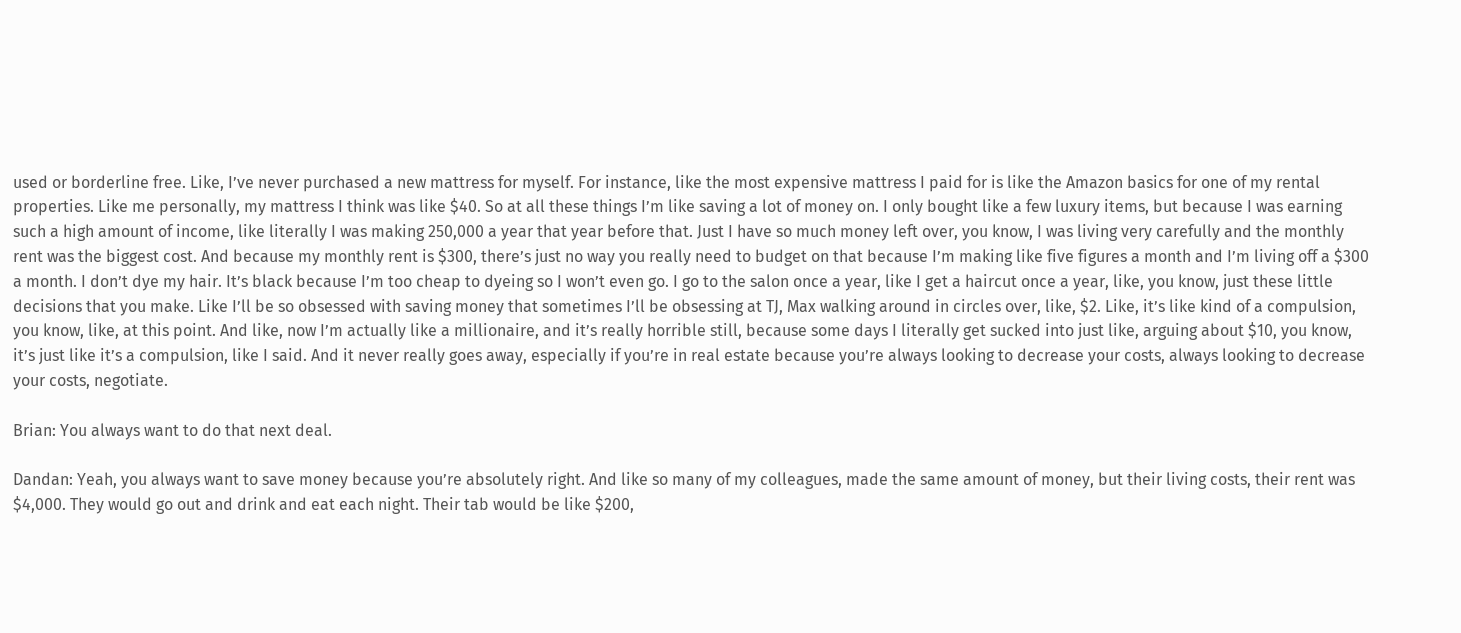used or borderline free. Like, I’ve never purchased a new mattress for myself. For instance, like the most expensive mattress I paid for is like the Amazon basics for one of my rental properties. Like me personally, my mattress I think was like $40. So at all these things I’m like saving a lot of money on. I only bought like a few luxury items, but because I was earning such a high amount of income, like literally I was making 250,000 a year that year before that. Just I have so much money left over, you know, I was living very carefully and the monthly rent was the biggest cost. And because my monthly rent is $300, there’s just no way you really need to budget on that because I’m making like five figures a month and I’m living off a $300 a month. I don’t dye my hair. It’s black because I’m too cheap to dyeing so I won’t even go. I go to the salon once a year, like I get a haircut once a year, like, you know, just these little decisions that you make. Like I’ll be so obsessed with saving money that sometimes I’ll be obsessing at TJ, Max walking around in circles over, like, $2. Like, it’s like kind of a compulsion, you know, like, at this point. And like, now I’m actually like a millionaire, and it’s really horrible still, because some days I literally get sucked into just like, arguing about $10, you know, it’s just like it’s a compulsion, like I said. And it never really goes away, especially if you’re in real estate because you’re always looking to decrease your costs, always looking to decrease your costs, negotiate.

Brian: You always want to do that next deal.

Dandan: Yeah, you always want to save money because you’re absolutely right. And like so many of my colleagues, made the same amount of money, but their living costs, their rent was $4,000. They would go out and drink and eat each night. Their tab would be like $200,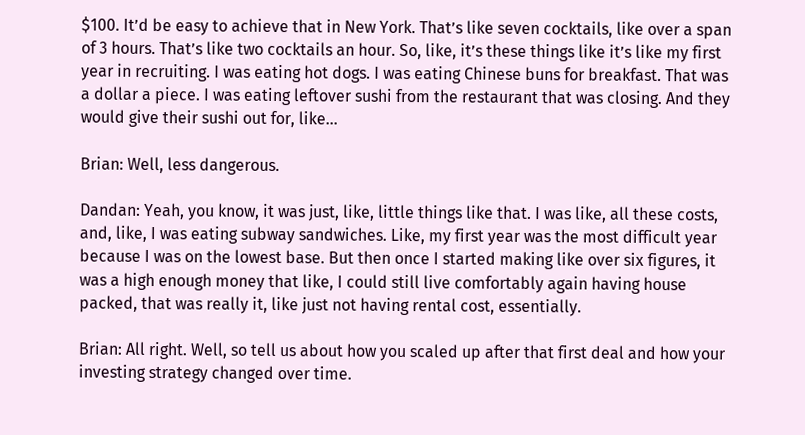$100. It’d be easy to achieve that in New York. That’s like seven cocktails, like over a span of 3 hours. That’s like two cocktails an hour. So, like, it’s these things like it’s like my first year in recruiting. I was eating hot dogs. I was eating Chinese buns for breakfast. That was a dollar a piece. I was eating leftover sushi from the restaurant that was closing. And they would give their sushi out for, like…

Brian: Well, less dangerous.

Dandan: Yeah, you know, it was just, like, little things like that. I was like, all these costs, and, like, I was eating subway sandwiches. Like, my first year was the most difficult year because I was on the lowest base. But then once I started making like over six figures, it was a high enough money that like, I could still live comfortably again having house packed, that was really it, like just not having rental cost, essentially.

Brian: All right. Well, so tell us about how you scaled up after that first deal and how your investing strategy changed over time.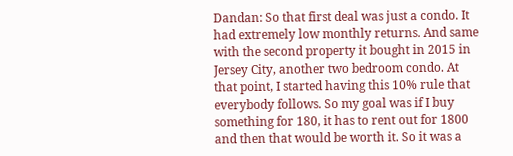Dandan: So that first deal was just a condo. It had extremely low monthly returns. And same with the second property it bought in 2015 in Jersey City, another two bedroom condo. At that point, I started having this 10% rule that everybody follows. So my goal was if I buy something for 180, it has to rent out for 1800 and then that would be worth it. So it was a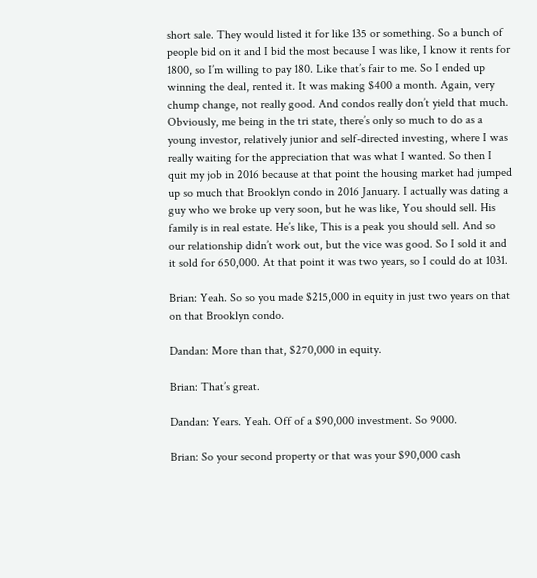short sale. They would listed it for like 135 or something. So a bunch of people bid on it and I bid the most because I was like, I know it rents for 1800, so I’m willing to pay 180. Like that’s fair to me. So I ended up winning the deal, rented it. It was making $400 a month. Again, very chump change, not really good. And condos really don’t yield that much. Obviously, me being in the tri state, there’s only so much to do as a young investor, relatively junior and self-directed investing, where I was really waiting for the appreciation that was what I wanted. So then I quit my job in 2016 because at that point the housing market had jumped up so much that Brooklyn condo in 2016 January. I actually was dating a guy who we broke up very soon, but he was like, You should sell. His family is in real estate. He’s like, This is a peak you should sell. And so our relationship didn’t work out, but the vice was good. So I sold it and it sold for 650,000. At that point it was two years, so I could do at 1031.

Brian: Yeah. So so you made $215,000 in equity in just two years on that on that Brooklyn condo.

Dandan: More than that, $270,000 in equity.

Brian: That’s great.

Dandan: Years. Yeah. Off of a $90,000 investment. So 9000.

Brian: So your second property or that was your $90,000 cash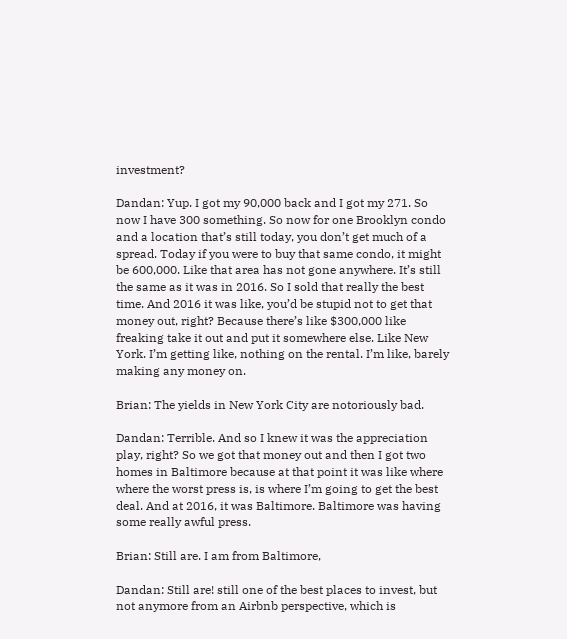investment?

Dandan: Yup. I got my 90,000 back and I got my 271. So now I have 300 something. So now for one Brooklyn condo and a location that’s still today, you don’t get much of a spread. Today if you were to buy that same condo, it might be 600,000. Like that area has not gone anywhere. It’s still the same as it was in 2016. So I sold that really the best time. And 2016 it was like, you’d be stupid not to get that money out, right? Because there’s like $300,000 like freaking take it out and put it somewhere else. Like New York. I’m getting like, nothing on the rental. I’m like, barely making any money on.

Brian: The yields in New York City are notoriously bad.

Dandan: Terrible. And so I knew it was the appreciation play, right? So we got that money out and then I got two homes in Baltimore because at that point it was like where where the worst press is, is where I’m going to get the best deal. And at 2016, it was Baltimore. Baltimore was having some really awful press.

Brian: Still are. I am from Baltimore,

Dandan: Still are! still one of the best places to invest, but not anymore from an Airbnb perspective, which is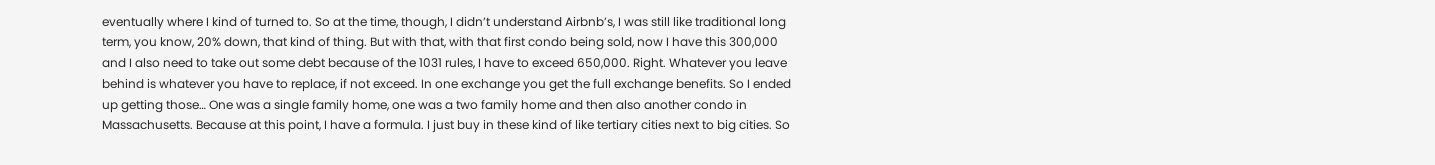eventually where I kind of turned to. So at the time, though, I didn’t understand Airbnb’s, I was still like traditional long term, you know, 20% down, that kind of thing. But with that, with that first condo being sold, now I have this 300,000 and I also need to take out some debt because of the 1031 rules, I have to exceed 650,000. Right. Whatever you leave behind is whatever you have to replace, if not exceed. In one exchange you get the full exchange benefits. So I ended up getting those… One was a single family home, one was a two family home and then also another condo in Massachusetts. Because at this point, I have a formula. I just buy in these kind of like tertiary cities next to big cities. So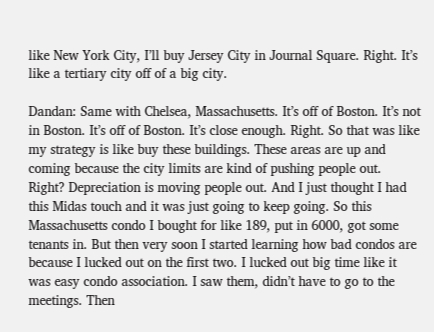like New York City, I’ll buy Jersey City in Journal Square. Right. It’s like a tertiary city off of a big city.

Dandan: Same with Chelsea, Massachusetts. It’s off of Boston. It’s not in Boston. It’s off of Boston. It’s close enough. Right. So that was like my strategy is like buy these buildings. These areas are up and coming because the city limits are kind of pushing people out. Right? Depreciation is moving people out. And I just thought I had this Midas touch and it was just going to keep going. So this Massachusetts condo I bought for like 189, put in 6000, got some tenants in. But then very soon I started learning how bad condos are because I lucked out on the first two. I lucked out big time like it was easy condo association. I saw them, didn’t have to go to the meetings. Then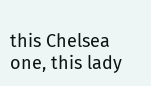this Chelsea one, this lady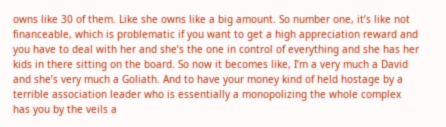owns like 30 of them. Like she owns like a big amount. So number one, it’s like not financeable, which is problematic if you want to get a high appreciation reward and you have to deal with her and she’s the one in control of everything and she has her kids in there sitting on the board. So now it becomes like, I’m a very much a David and she’s very much a Goliath. And to have your money kind of held hostage by a terrible association leader who is essentially a monopolizing the whole complex has you by the veils a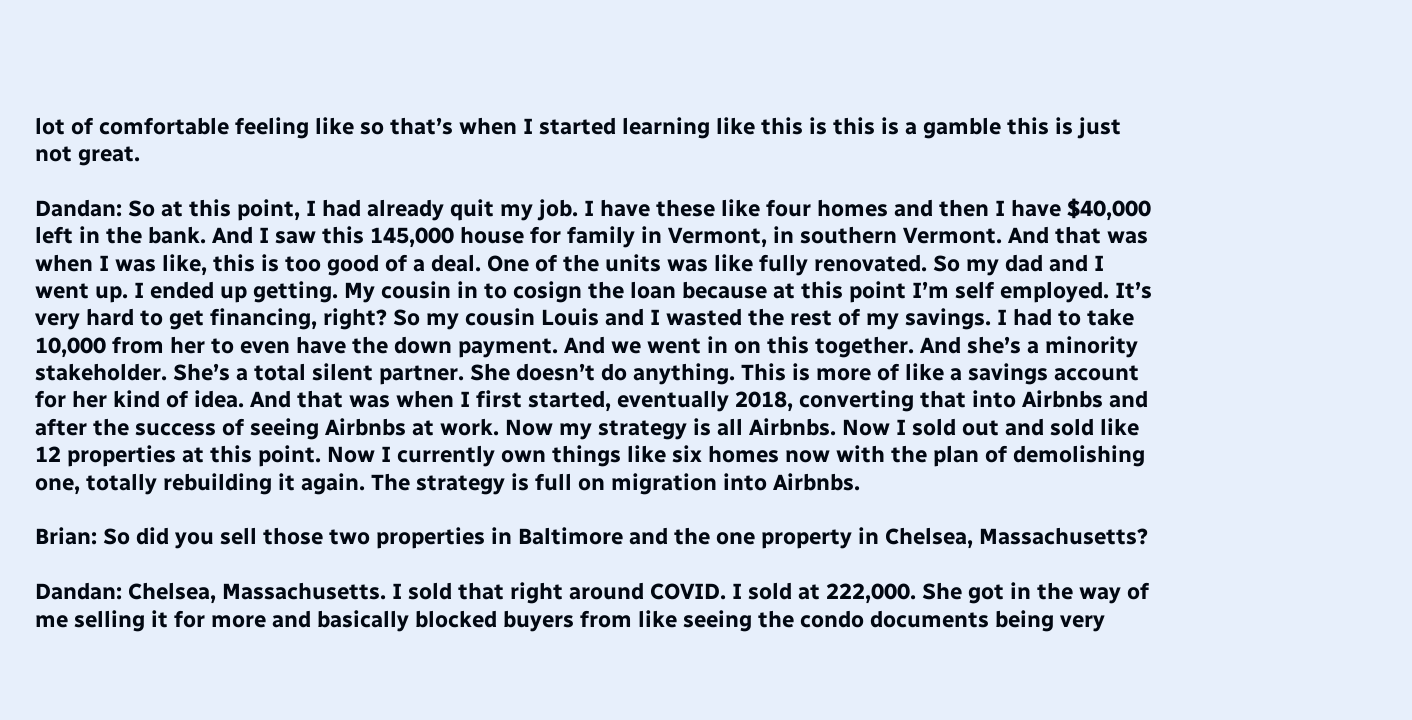lot of comfortable feeling like so that’s when I started learning like this is this is a gamble this is just not great.

Dandan: So at this point, I had already quit my job. I have these like four homes and then I have $40,000 left in the bank. And I saw this 145,000 house for family in Vermont, in southern Vermont. And that was when I was like, this is too good of a deal. One of the units was like fully renovated. So my dad and I went up. I ended up getting. My cousin in to cosign the loan because at this point I’m self employed. It’s very hard to get financing, right? So my cousin Louis and I wasted the rest of my savings. I had to take 10,000 from her to even have the down payment. And we went in on this together. And she’s a minority stakeholder. She’s a total silent partner. She doesn’t do anything. This is more of like a savings account for her kind of idea. And that was when I first started, eventually 2018, converting that into Airbnbs and after the success of seeing Airbnbs at work. Now my strategy is all Airbnbs. Now I sold out and sold like 12 properties at this point. Now I currently own things like six homes now with the plan of demolishing one, totally rebuilding it again. The strategy is full on migration into Airbnbs.

Brian: So did you sell those two properties in Baltimore and the one property in Chelsea, Massachusetts?

Dandan: Chelsea, Massachusetts. I sold that right around COVID. I sold at 222,000. She got in the way of me selling it for more and basically blocked buyers from like seeing the condo documents being very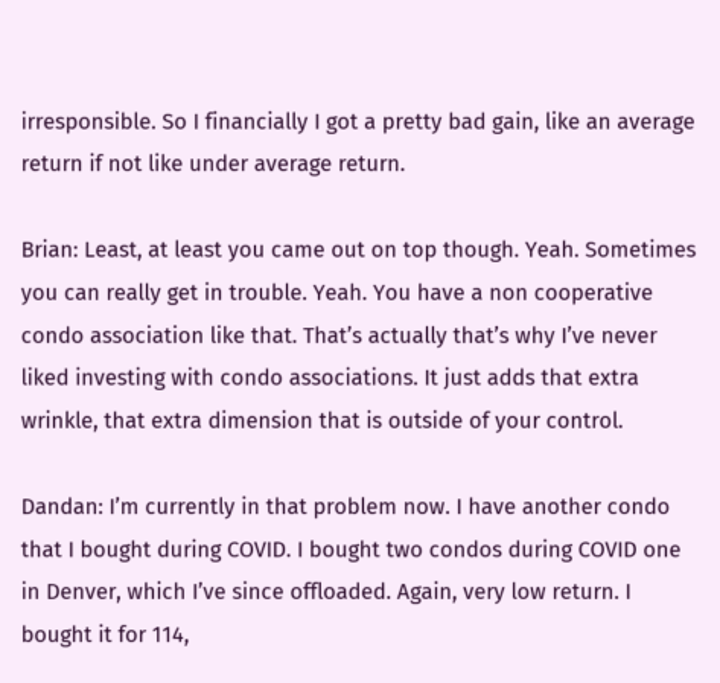irresponsible. So I financially I got a pretty bad gain, like an average return if not like under average return.

Brian: Least, at least you came out on top though. Yeah. Sometimes you can really get in trouble. Yeah. You have a non cooperative condo association like that. That’s actually that’s why I’ve never liked investing with condo associations. It just adds that extra wrinkle, that extra dimension that is outside of your control.

Dandan: I’m currently in that problem now. I have another condo that I bought during COVID. I bought two condos during COVID one in Denver, which I’ve since offloaded. Again, very low return. I bought it for 114,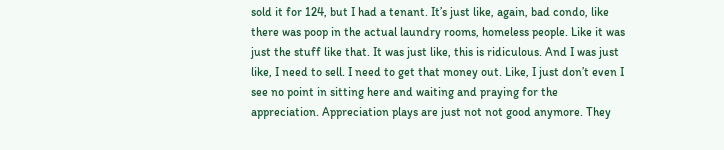sold it for 124, but I had a tenant. It’s just like, again, bad condo, like there was poop in the actual laundry rooms, homeless people. Like it was just the stuff like that. It was just like, this is ridiculous. And I was just like, I need to sell. I need to get that money out. Like, I just don’t even I see no point in sitting here and waiting and praying for the appreciation. Appreciation plays are just not not good anymore. They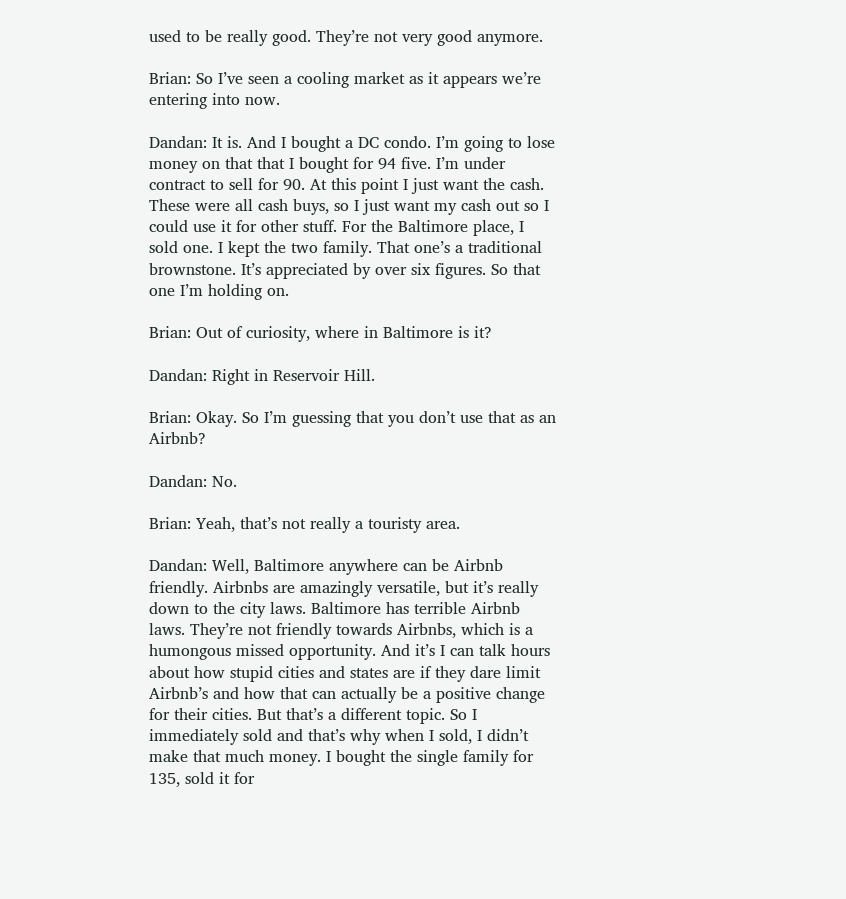used to be really good. They’re not very good anymore.

Brian: So I’ve seen a cooling market as it appears we’re entering into now.

Dandan: It is. And I bought a DC condo. I’m going to lose money on that that I bought for 94 five. I’m under contract to sell for 90. At this point I just want the cash. These were all cash buys, so I just want my cash out so I could use it for other stuff. For the Baltimore place, I sold one. I kept the two family. That one’s a traditional brownstone. It’s appreciated by over six figures. So that one I’m holding on.

Brian: Out of curiosity, where in Baltimore is it?

Dandan: Right in Reservoir Hill.

Brian: Okay. So I’m guessing that you don’t use that as an Airbnb?

Dandan: No.

Brian: Yeah, that’s not really a touristy area.

Dandan: Well, Baltimore anywhere can be Airbnb friendly. Airbnbs are amazingly versatile, but it’s really down to the city laws. Baltimore has terrible Airbnb laws. They’re not friendly towards Airbnbs, which is a humongous missed opportunity. And it’s I can talk hours about how stupid cities and states are if they dare limit Airbnb’s and how that can actually be a positive change for their cities. But that’s a different topic. So I immediately sold and that’s why when I sold, I didn’t make that much money. I bought the single family for 135, sold it for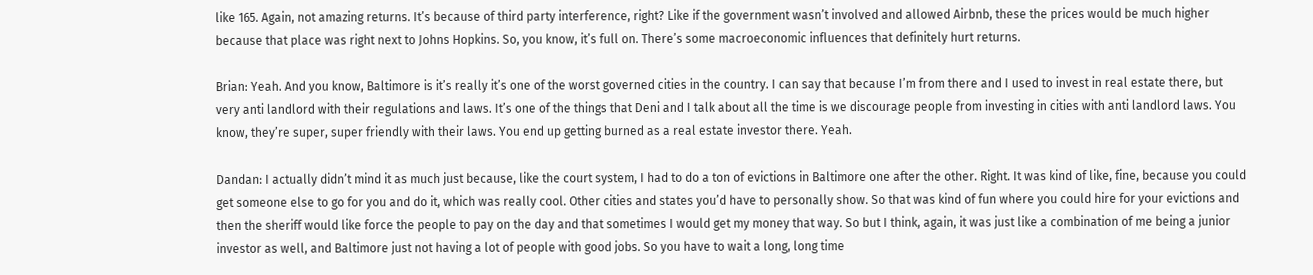like 165. Again, not amazing returns. It’s because of third party interference, right? Like if the government wasn’t involved and allowed Airbnb, these the prices would be much higher because that place was right next to Johns Hopkins. So, you know, it’s full on. There’s some macroeconomic influences that definitely hurt returns.

Brian: Yeah. And you know, Baltimore is it’s really it’s one of the worst governed cities in the country. I can say that because I’m from there and I used to invest in real estate there, but very anti landlord with their regulations and laws. It’s one of the things that Deni and I talk about all the time is we discourage people from investing in cities with anti landlord laws. You know, they’re super, super friendly with their laws. You end up getting burned as a real estate investor there. Yeah.

Dandan: I actually didn’t mind it as much just because, like the court system, I had to do a ton of evictions in Baltimore one after the other. Right. It was kind of like, fine, because you could get someone else to go for you and do it, which was really cool. Other cities and states you’d have to personally show. So that was kind of fun where you could hire for your evictions and then the sheriff would like force the people to pay on the day and that sometimes I would get my money that way. So but I think, again, it was just like a combination of me being a junior investor as well, and Baltimore just not having a lot of people with good jobs. So you have to wait a long, long time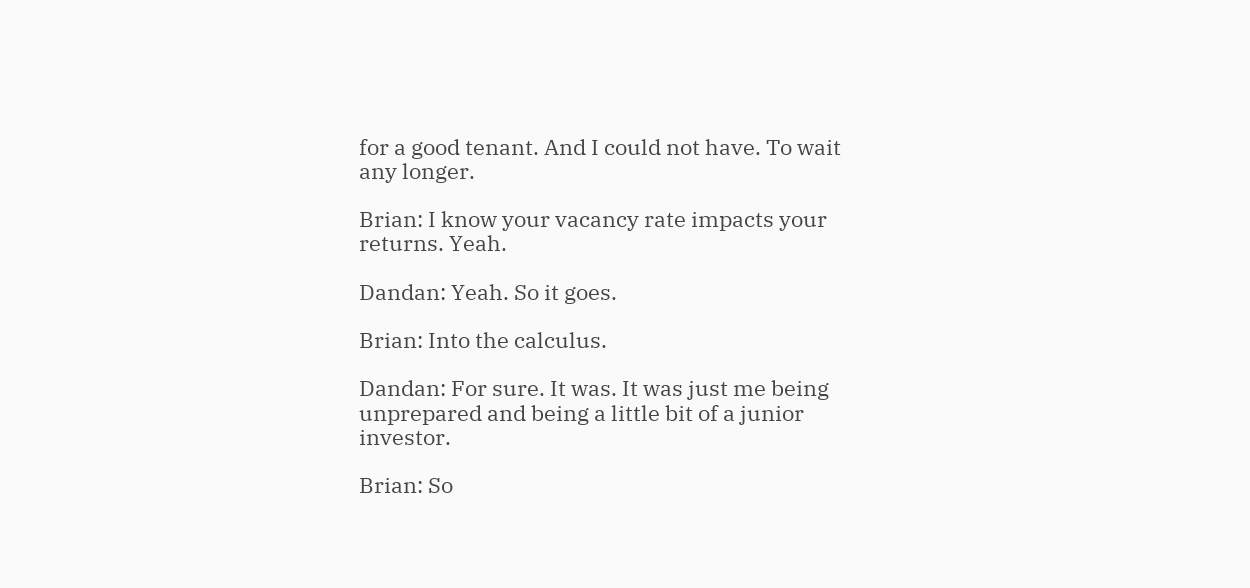for a good tenant. And I could not have. To wait any longer.

Brian: I know your vacancy rate impacts your returns. Yeah.

Dandan: Yeah. So it goes.

Brian: Into the calculus.

Dandan: For sure. It was. It was just me being unprepared and being a little bit of a junior investor.

Brian: So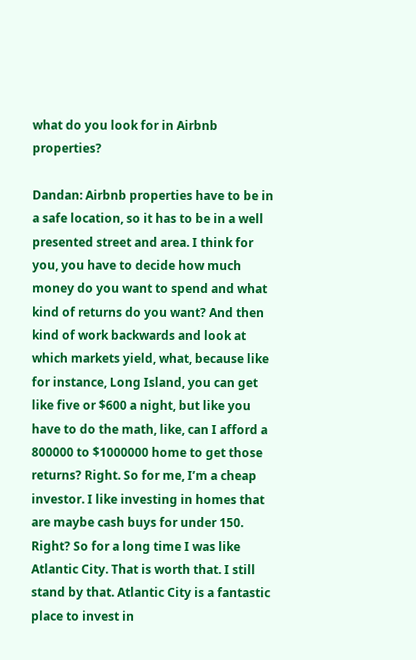what do you look for in Airbnb properties?

Dandan: Airbnb properties have to be in a safe location, so it has to be in a well presented street and area. I think for you, you have to decide how much money do you want to spend and what kind of returns do you want? And then kind of work backwards and look at which markets yield, what, because like for instance, Long Island, you can get like five or $600 a night, but like you have to do the math, like, can I afford a 800000 to $1000000 home to get those returns? Right. So for me, I’m a cheap investor. I like investing in homes that are maybe cash buys for under 150. Right? So for a long time I was like Atlantic City. That is worth that. I still stand by that. Atlantic City is a fantastic place to invest in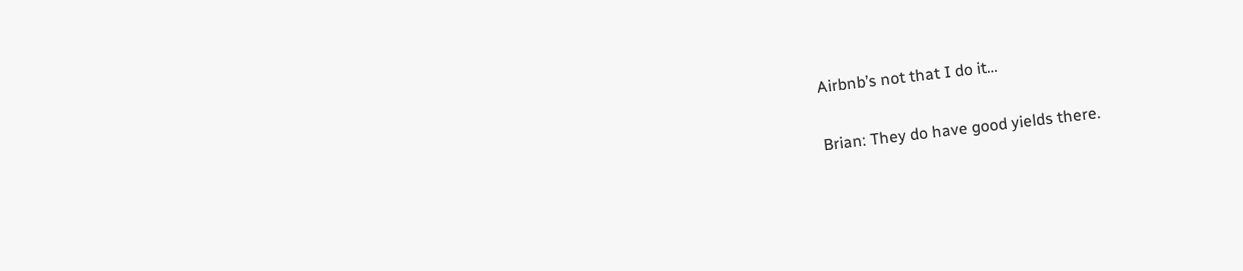Airbnb’s not that I do it…

Brian: They do have good yields there.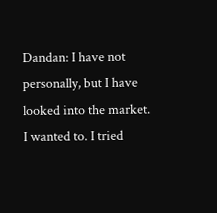Dandan: I have not personally, but I have looked into the market. I wanted to. I tried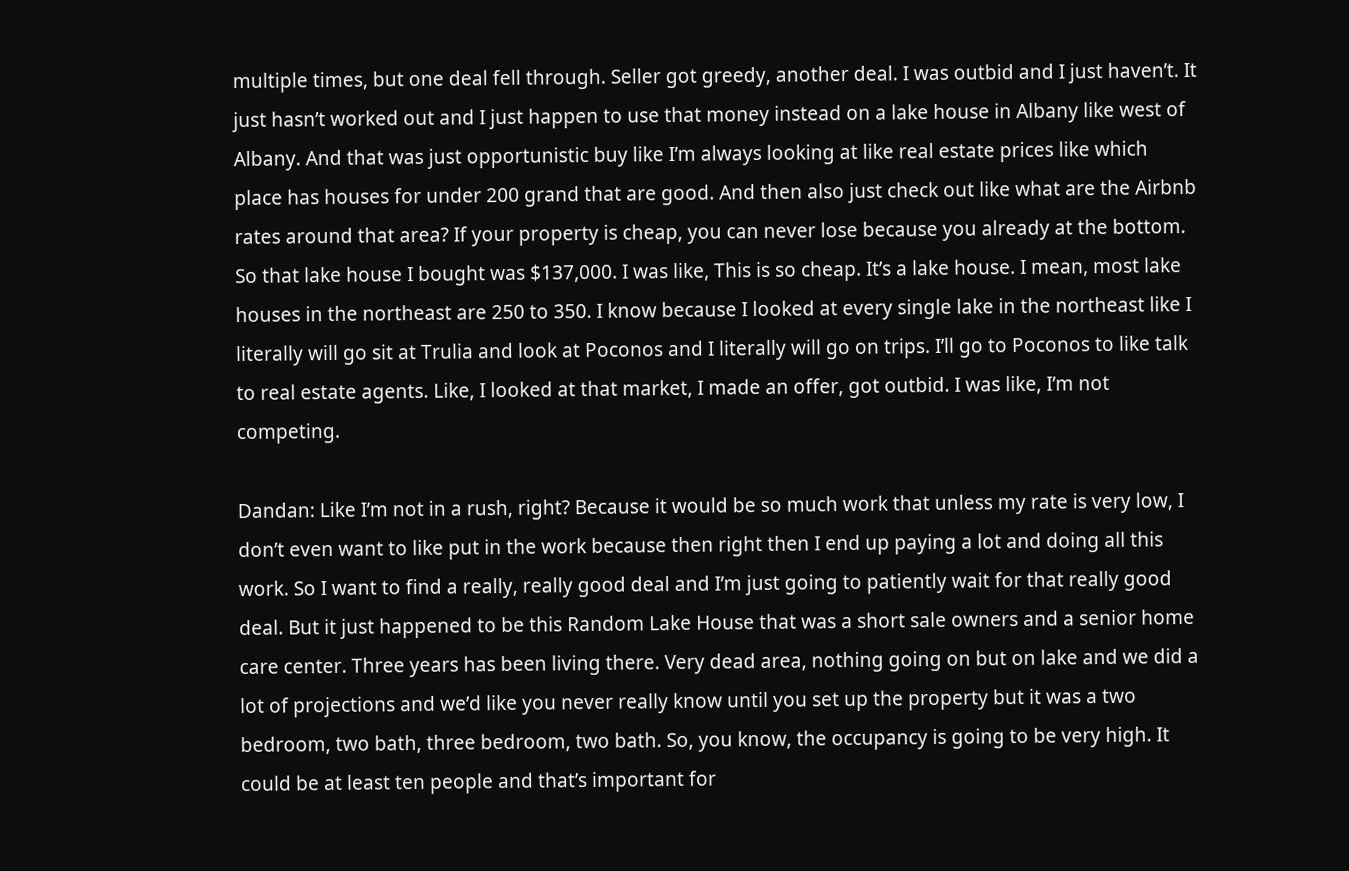multiple times, but one deal fell through. Seller got greedy, another deal. I was outbid and I just haven’t. It just hasn’t worked out and I just happen to use that money instead on a lake house in Albany like west of Albany. And that was just opportunistic buy like I’m always looking at like real estate prices like which place has houses for under 200 grand that are good. And then also just check out like what are the Airbnb rates around that area? If your property is cheap, you can never lose because you already at the bottom. So that lake house I bought was $137,000. I was like, This is so cheap. It’s a lake house. I mean, most lake houses in the northeast are 250 to 350. I know because I looked at every single lake in the northeast like I literally will go sit at Trulia and look at Poconos and I literally will go on trips. I’ll go to Poconos to like talk to real estate agents. Like, I looked at that market, I made an offer, got outbid. I was like, I’m not competing.

Dandan: Like I’m not in a rush, right? Because it would be so much work that unless my rate is very low, I don’t even want to like put in the work because then right then I end up paying a lot and doing all this work. So I want to find a really, really good deal and I’m just going to patiently wait for that really good deal. But it just happened to be this Random Lake House that was a short sale owners and a senior home care center. Three years has been living there. Very dead area, nothing going on but on lake and we did a lot of projections and we’d like you never really know until you set up the property but it was a two bedroom, two bath, three bedroom, two bath. So, you know, the occupancy is going to be very high. It could be at least ten people and that’s important for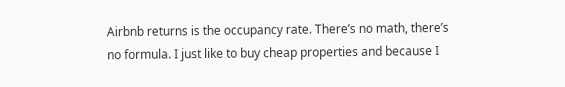Airbnb returns is the occupancy rate. There’s no math, there’s no formula. I just like to buy cheap properties and because I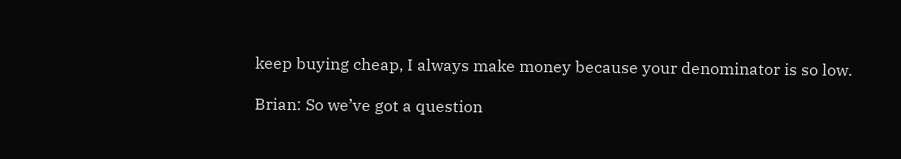keep buying cheap, I always make money because your denominator is so low.

Brian: So we’ve got a question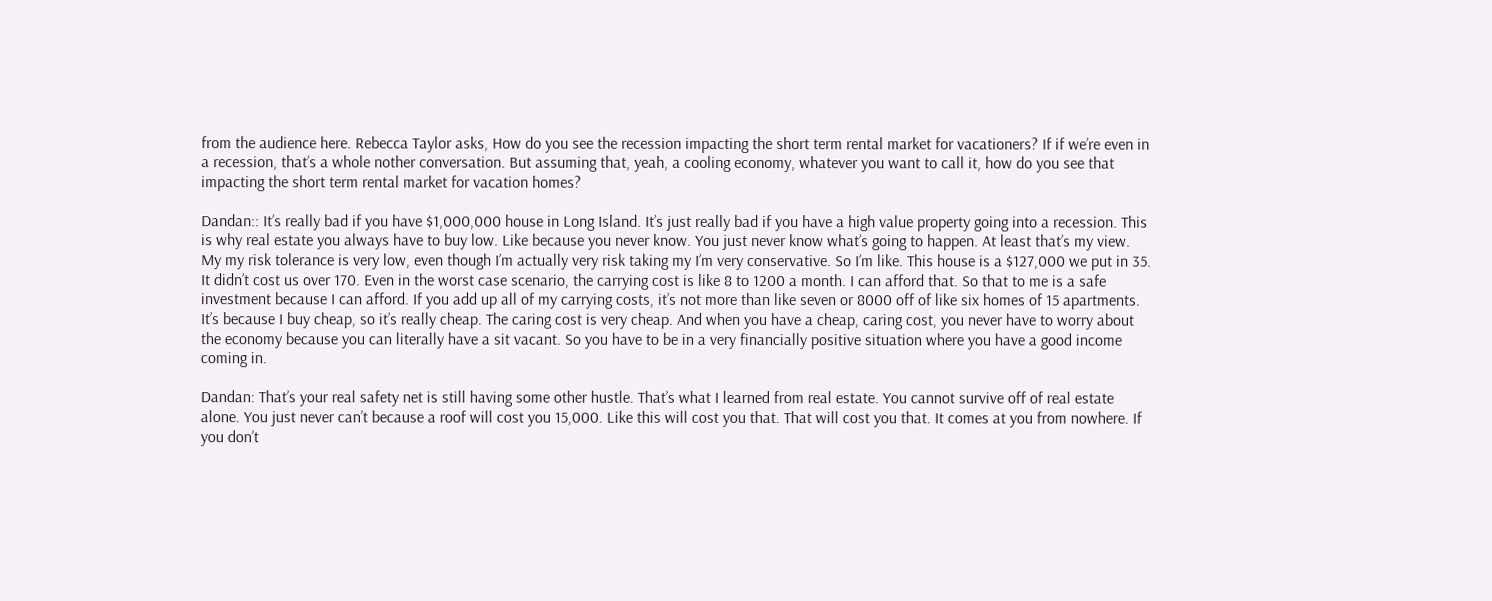from the audience here. Rebecca Taylor asks, How do you see the recession impacting the short term rental market for vacationers? If if we’re even in a recession, that’s a whole nother conversation. But assuming that, yeah, a cooling economy, whatever you want to call it, how do you see that impacting the short term rental market for vacation homes?

Dandan:: It’s really bad if you have $1,000,000 house in Long Island. It’s just really bad if you have a high value property going into a recession. This is why real estate you always have to buy low. Like because you never know. You just never know what’s going to happen. At least that’s my view. My my risk tolerance is very low, even though I’m actually very risk taking my I’m very conservative. So I’m like. This house is a $127,000 we put in 35. It didn’t cost us over 170. Even in the worst case scenario, the carrying cost is like 8 to 1200 a month. I can afford that. So that to me is a safe investment because I can afford. If you add up all of my carrying costs, it’s not more than like seven or 8000 off of like six homes of 15 apartments. It’s because I buy cheap, so it’s really cheap. The caring cost is very cheap. And when you have a cheap, caring cost, you never have to worry about the economy because you can literally have a sit vacant. So you have to be in a very financially positive situation where you have a good income coming in.

Dandan: That’s your real safety net is still having some other hustle. That’s what I learned from real estate. You cannot survive off of real estate alone. You just never can’t because a roof will cost you 15,000. Like this will cost you that. That will cost you that. It comes at you from nowhere. If you don’t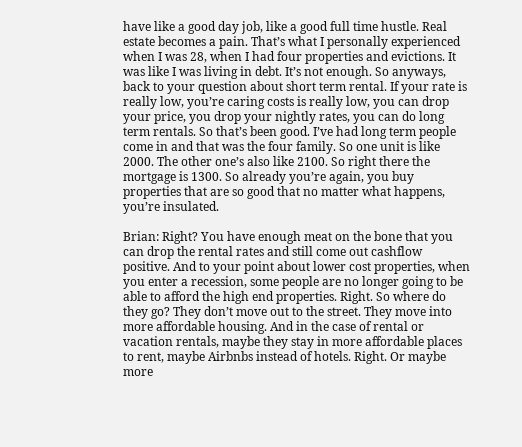have like a good day job, like a good full time hustle. Real estate becomes a pain. That’s what I personally experienced when I was 28, when I had four properties and evictions. It was like I was living in debt. It’s not enough. So anyways, back to your question about short term rental. If your rate is really low, you’re caring costs is really low, you can drop your price, you drop your nightly rates, you can do long term rentals. So that’s been good. I’ve had long term people come in and that was the four family. So one unit is like 2000. The other one’s also like 2100. So right there the mortgage is 1300. So already you’re again, you buy properties that are so good that no matter what happens, you’re insulated.

Brian: Right? You have enough meat on the bone that you can drop the rental rates and still come out cashflow positive. And to your point about lower cost properties, when you enter a recession, some people are no longer going to be able to afford the high end properties. Right. So where do they go? They don’t move out to the street. They move into more affordable housing. And in the case of rental or vacation rentals, maybe they stay in more affordable places to rent, maybe Airbnbs instead of hotels. Right. Or maybe more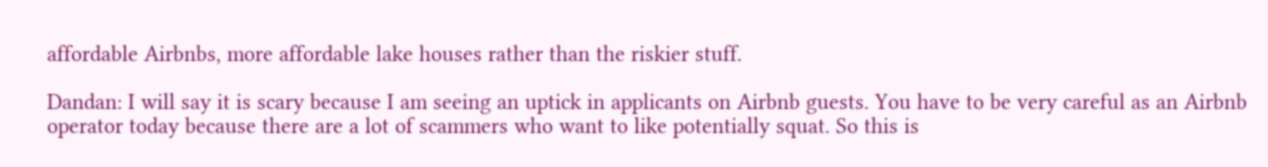affordable Airbnbs, more affordable lake houses rather than the riskier stuff.

Dandan: I will say it is scary because I am seeing an uptick in applicants on Airbnb guests. You have to be very careful as an Airbnb operator today because there are a lot of scammers who want to like potentially squat. So this is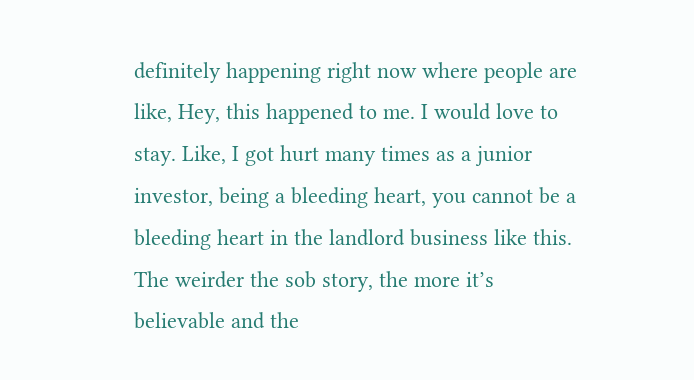definitely happening right now where people are like, Hey, this happened to me. I would love to stay. Like, I got hurt many times as a junior investor, being a bleeding heart, you cannot be a bleeding heart in the landlord business like this. The weirder the sob story, the more it’s believable and the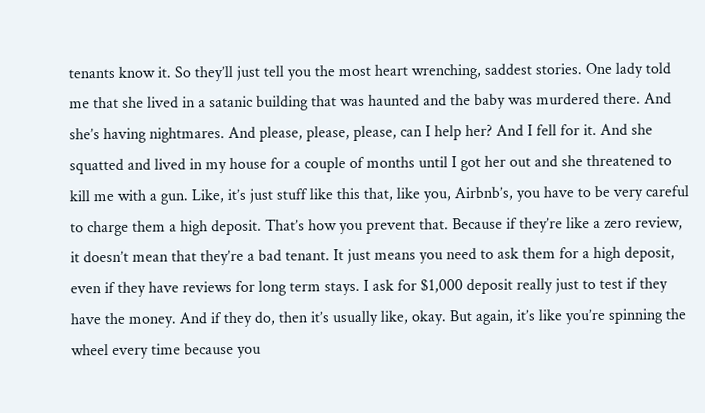tenants know it. So they’ll just tell you the most heart wrenching, saddest stories. One lady told me that she lived in a satanic building that was haunted and the baby was murdered there. And she’s having nightmares. And please, please, please, can I help her? And I fell for it. And she squatted and lived in my house for a couple of months until I got her out and she threatened to kill me with a gun. Like, it’s just stuff like this that, like you, Airbnb’s, you have to be very careful to charge them a high deposit. That’s how you prevent that. Because if they’re like a zero review, it doesn’t mean that they’re a bad tenant. It just means you need to ask them for a high deposit, even if they have reviews for long term stays. I ask for $1,000 deposit really just to test if they have the money. And if they do, then it’s usually like, okay. But again, it’s like you’re spinning the wheel every time because you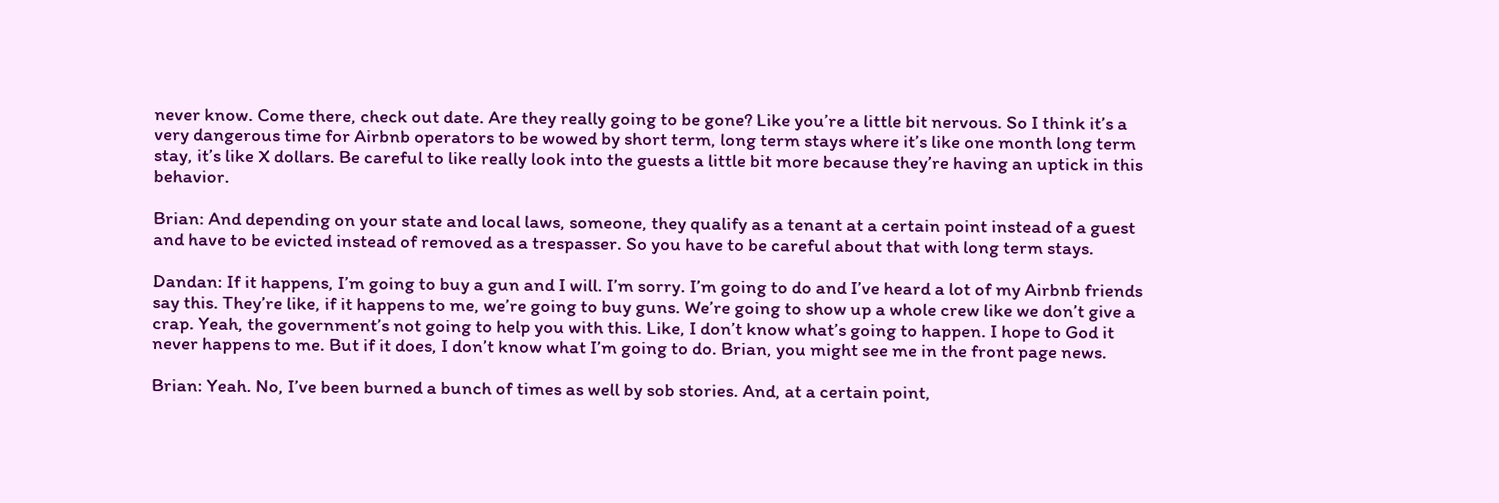never know. Come there, check out date. Are they really going to be gone? Like you’re a little bit nervous. So I think it’s a very dangerous time for Airbnb operators to be wowed by short term, long term stays where it’s like one month long term stay, it’s like X dollars. Be careful to like really look into the guests a little bit more because they’re having an uptick in this behavior.

Brian: And depending on your state and local laws, someone, they qualify as a tenant at a certain point instead of a guest and have to be evicted instead of removed as a trespasser. So you have to be careful about that with long term stays.

Dandan: If it happens, I’m going to buy a gun and I will. I’m sorry. I’m going to do and I’ve heard a lot of my Airbnb friends say this. They’re like, if it happens to me, we’re going to buy guns. We’re going to show up a whole crew like we don’t give a crap. Yeah, the government’s not going to help you with this. Like, I don’t know what’s going to happen. I hope to God it never happens to me. But if it does, I don’t know what I’m going to do. Brian, you might see me in the front page news.

Brian: Yeah. No, I’ve been burned a bunch of times as well by sob stories. And, at a certain point,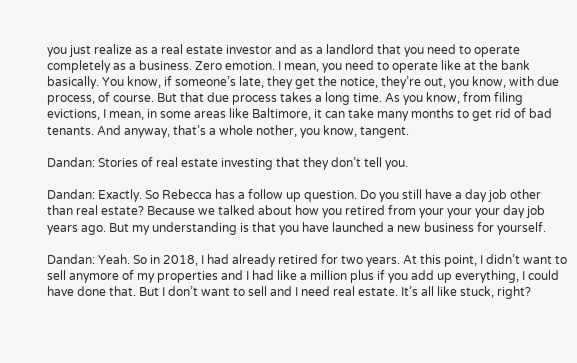you just realize as a real estate investor and as a landlord that you need to operate completely as a business. Zero emotion. I mean, you need to operate like at the bank basically. You know, if someone’s late, they get the notice, they’re out, you know, with due process, of course. But that due process takes a long time. As you know, from filing evictions, I mean, in some areas like Baltimore, it can take many months to get rid of bad tenants. And anyway, that’s a whole nother, you know, tangent.

Dandan: Stories of real estate investing that they don’t tell you.

Dandan: Exactly. So Rebecca has a follow up question. Do you still have a day job other than real estate? Because we talked about how you retired from your your your day job years ago. But my understanding is that you have launched a new business for yourself.

Dandan: Yeah. So in 2018, I had already retired for two years. At this point, I didn’t want to sell anymore of my properties and I had like a million plus if you add up everything, I could have done that. But I don’t want to sell and I need real estate. It’s all like stuck, right?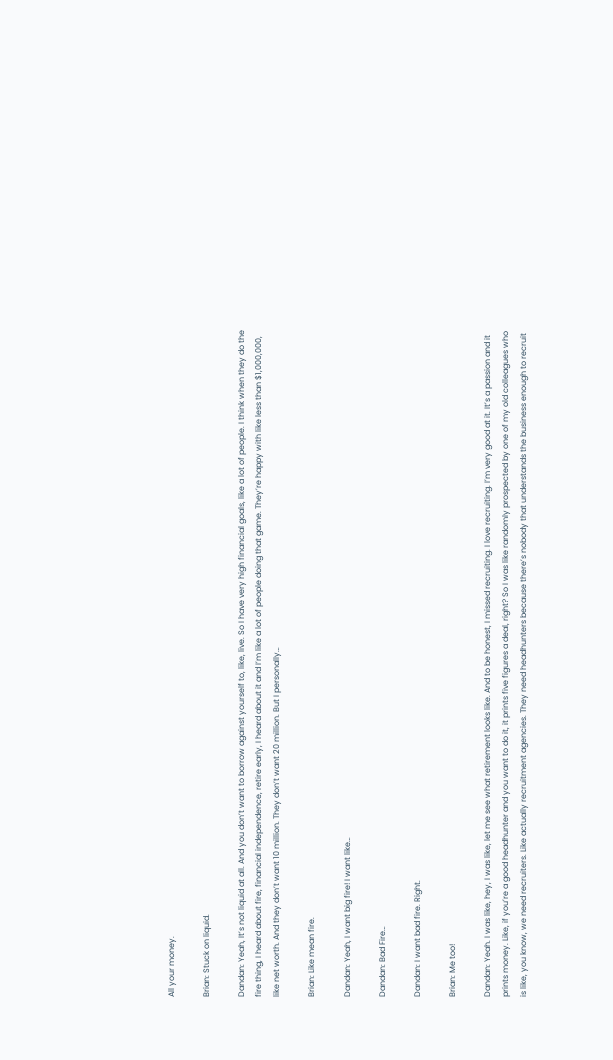All your money.

Brian: Stuck on liquid.

Dandan: Yeah, It’s not liquid at all. And you don’t want to borrow against yourself to, like, live. So I have very high financial goals, like a lot of people. I think when they do the fire thing, I heard about fire, financial independence, retire early, I heard about it and I’m like a lot of people doing that game. They’re happy with like less than $1,000,000, like net worth. And they don’t want 10 million. They don’t want 20 million. But I personally…

Brian: Like mean fire.

Dandan: Yeah, I want big fire! I want like…

Dandan: Bad Fire…

Dandan: I want bad fire. Right.

Brian: Me too!

Dandan: Yeah. I was like, hey, I was like, let me see what retirement looks like. And to be honest, I missed recruiting. I love recruiting. I’m very good at it. It’s a passion and it prints money. Like, if you’re a good headhunter and you want to do it, it prints five figures a deal, right? So I was like randomly prospected by one of my old colleagues who is like, you know, we need recruiters. Like actually recruitment agencies. They need headhunters because there’s nobody that understands the business enough to recruit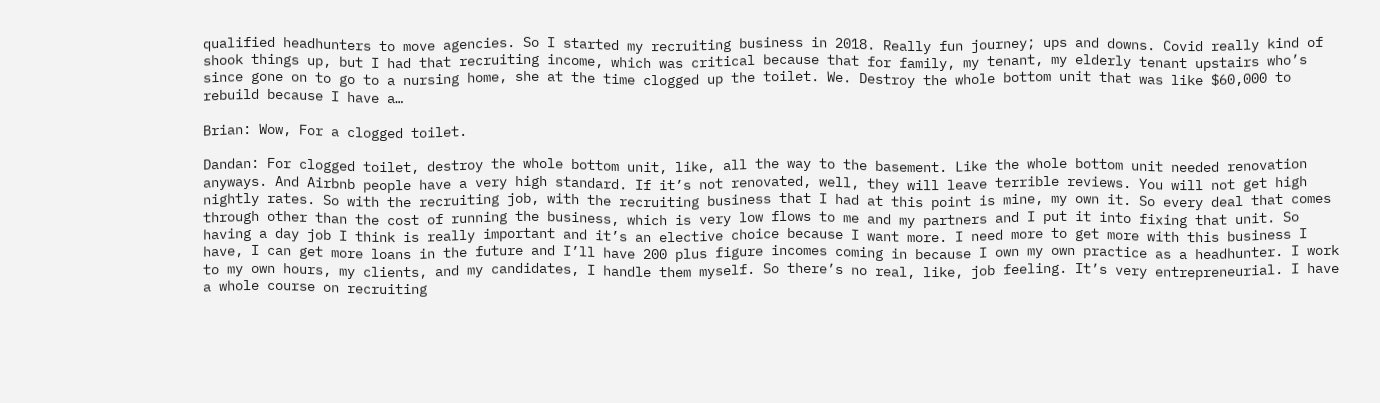qualified headhunters to move agencies. So I started my recruiting business in 2018. Really fun journey; ups and downs. Covid really kind of shook things up, but I had that recruiting income, which was critical because that for family, my tenant, my elderly tenant upstairs who’s since gone on to go to a nursing home, she at the time clogged up the toilet. We. Destroy the whole bottom unit that was like $60,000 to rebuild because I have a…

Brian: Wow, For a clogged toilet.

Dandan: For clogged toilet, destroy the whole bottom unit, like, all the way to the basement. Like the whole bottom unit needed renovation anyways. And Airbnb people have a very high standard. If it’s not renovated, well, they will leave terrible reviews. You will not get high nightly rates. So with the recruiting job, with the recruiting business that I had at this point is mine, my own it. So every deal that comes through other than the cost of running the business, which is very low flows to me and my partners and I put it into fixing that unit. So having a day job I think is really important and it’s an elective choice because I want more. I need more to get more with this business I have, I can get more loans in the future and I’ll have 200 plus figure incomes coming in because I own my own practice as a headhunter. I work to my own hours, my clients, and my candidates, I handle them myself. So there’s no real, like, job feeling. It’s very entrepreneurial. I have a whole course on recruiting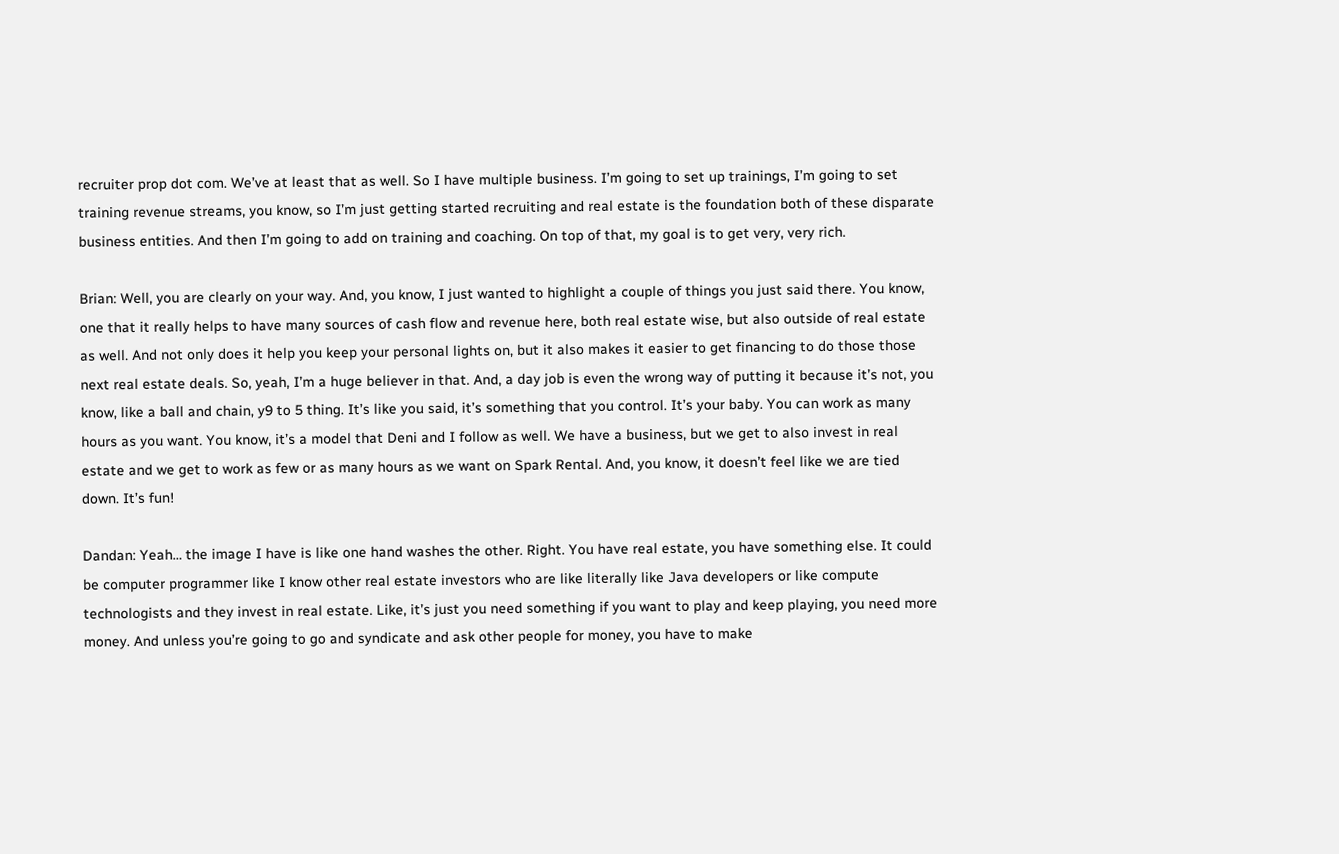recruiter prop dot com. We’ve at least that as well. So I have multiple business. I’m going to set up trainings, I’m going to set training revenue streams, you know, so I’m just getting started recruiting and real estate is the foundation both of these disparate business entities. And then I’m going to add on training and coaching. On top of that, my goal is to get very, very rich.

Brian: Well, you are clearly on your way. And, you know, I just wanted to highlight a couple of things you just said there. You know, one that it really helps to have many sources of cash flow and revenue here, both real estate wise, but also outside of real estate as well. And not only does it help you keep your personal lights on, but it also makes it easier to get financing to do those those next real estate deals. So, yeah, I’m a huge believer in that. And, a day job is even the wrong way of putting it because it’s not, you know, like a ball and chain, y9 to 5 thing. It’s like you said, it’s something that you control. It’s your baby. You can work as many hours as you want. You know, it’s a model that Deni and I follow as well. We have a business, but we get to also invest in real estate and we get to work as few or as many hours as we want on Spark Rental. And, you know, it doesn’t feel like we are tied down. It’s fun!

Dandan: Yeah… the image I have is like one hand washes the other. Right. You have real estate, you have something else. It could be computer programmer like I know other real estate investors who are like literally like Java developers or like compute technologists and they invest in real estate. Like, it’s just you need something if you want to play and keep playing, you need more money. And unless you’re going to go and syndicate and ask other people for money, you have to make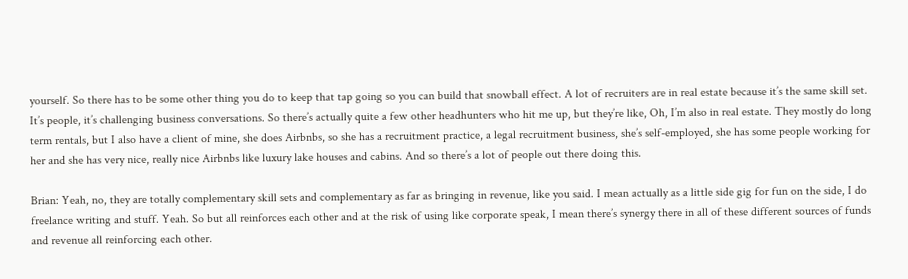yourself. So there has to be some other thing you do to keep that tap going so you can build that snowball effect. A lot of recruiters are in real estate because it’s the same skill set. It’s people, it’s challenging business conversations. So there’s actually quite a few other headhunters who hit me up, but they’re like, Oh, I’m also in real estate. They mostly do long term rentals, but I also have a client of mine, she does Airbnbs, so she has a recruitment practice, a legal recruitment business, she’s self-employed, she has some people working for her and she has very nice, really nice Airbnbs like luxury lake houses and cabins. And so there’s a lot of people out there doing this.

Brian: Yeah, no, they are totally complementary skill sets and complementary as far as bringing in revenue, like you said. I mean actually as a little side gig for fun on the side, I do freelance writing and stuff. Yeah. So but all reinforces each other and at the risk of using like corporate speak, I mean there’s synergy there in all of these different sources of funds and revenue all reinforcing each other.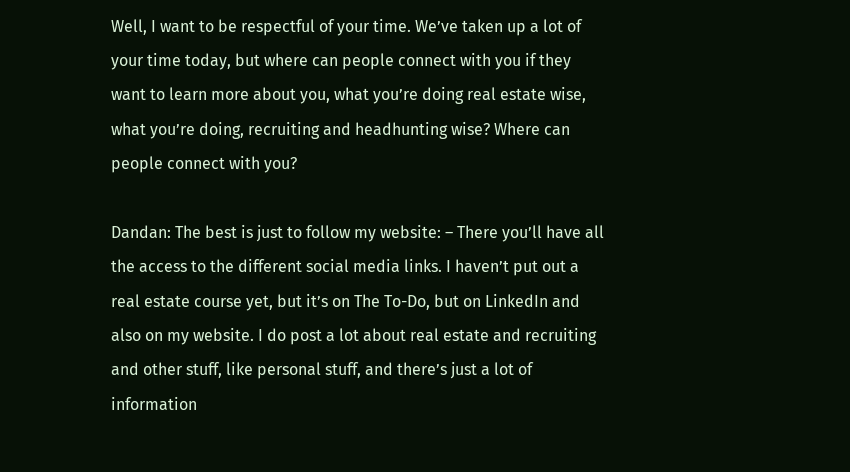Well, I want to be respectful of your time. We’ve taken up a lot of your time today, but where can people connect with you if they want to learn more about you, what you’re doing real estate wise, what you’re doing, recruiting and headhunting wise? Where can people connect with you?

Dandan: The best is just to follow my website: – There you’ll have all the access to the different social media links. I haven’t put out a real estate course yet, but it’s on The To-Do, but on LinkedIn and also on my website. I do post a lot about real estate and recruiting and other stuff, like personal stuff, and there’s just a lot of information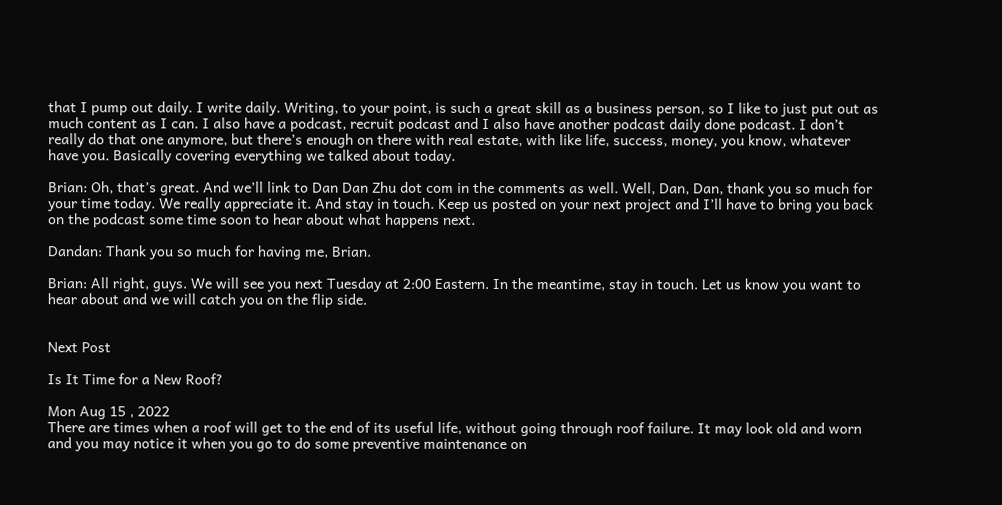that I pump out daily. I write daily. Writing, to your point, is such a great skill as a business person, so I like to just put out as much content as I can. I also have a podcast, recruit podcast and I also have another podcast daily done podcast. I don’t really do that one anymore, but there’s enough on there with real estate, with like life, success, money, you know, whatever have you. Basically covering everything we talked about today.

Brian: Oh, that’s great. And we’ll link to Dan Dan Zhu dot com in the comments as well. Well, Dan, Dan, thank you so much for your time today. We really appreciate it. And stay in touch. Keep us posted on your next project and I’ll have to bring you back on the podcast some time soon to hear about what happens next.

Dandan: Thank you so much for having me, Brian.

Brian: All right, guys. We will see you next Tuesday at 2:00 Eastern. In the meantime, stay in touch. Let us know you want to hear about and we will catch you on the flip side.


Next Post

Is It Time for a New Roof?

Mon Aug 15 , 2022
There are times when a roof will get to the end of its useful life, without going through roof failure. It may look old and worn and you may notice it when you go to do some preventive maintenance on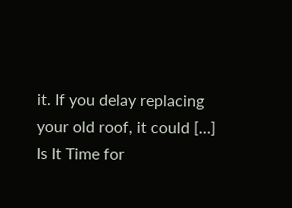it. If you delay replacing your old roof, it could […]
Is It Time for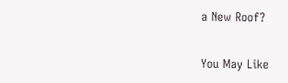a New Roof?

You May Like